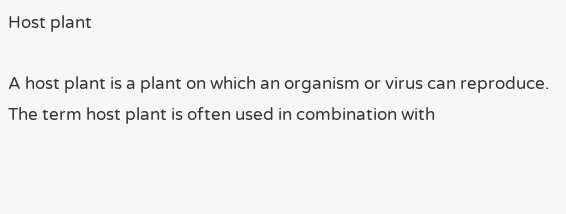Host plant

A host plant is a plant on which an organism or virus can reproduce. The term host plant is often used in combination with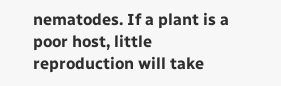nematodes. If a plant is a poor host, little reproduction will take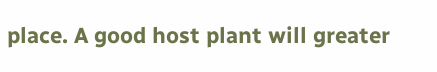place. A good host plant will greater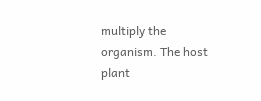multiply the organism. The host plant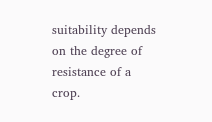suitability depends on the degree of resistance of a crop.